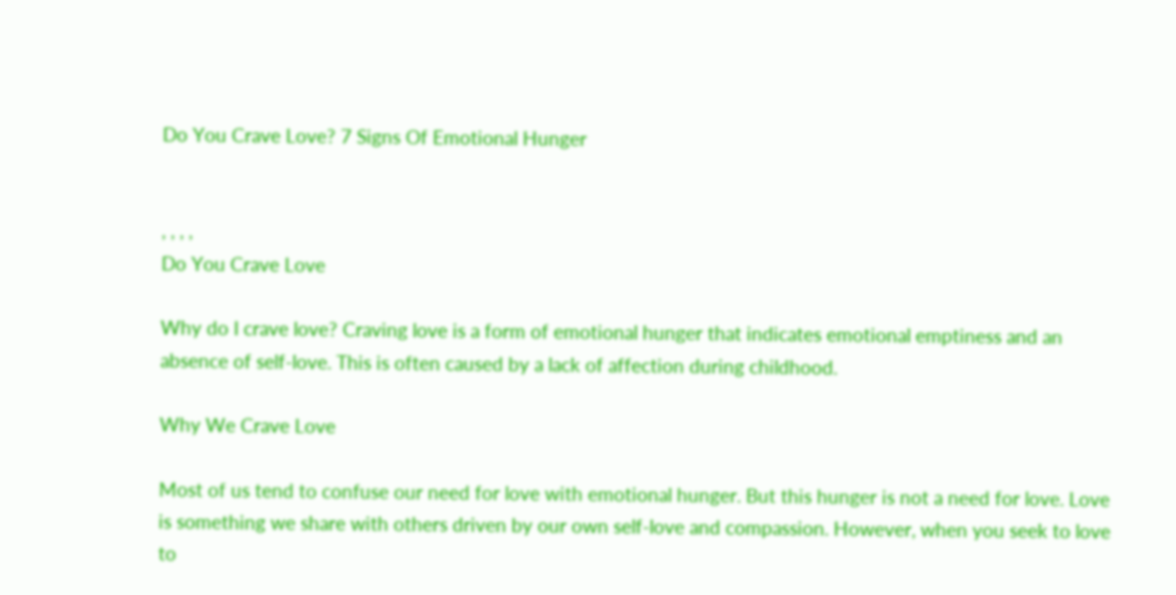Do You Crave Love? 7 Signs Of Emotional Hunger


, , , ,
Do You Crave Love

Why do I crave love? Craving love is a form of emotional hunger that indicates emotional emptiness and an absence of self-love. This is often caused by a lack of affection during childhood.

Why We Crave Love

Most of us tend to confuse our need for love with emotional hunger. But this hunger is not a need for love. Love is something we share with others driven by our own self-love and compassion. However, when you seek to love to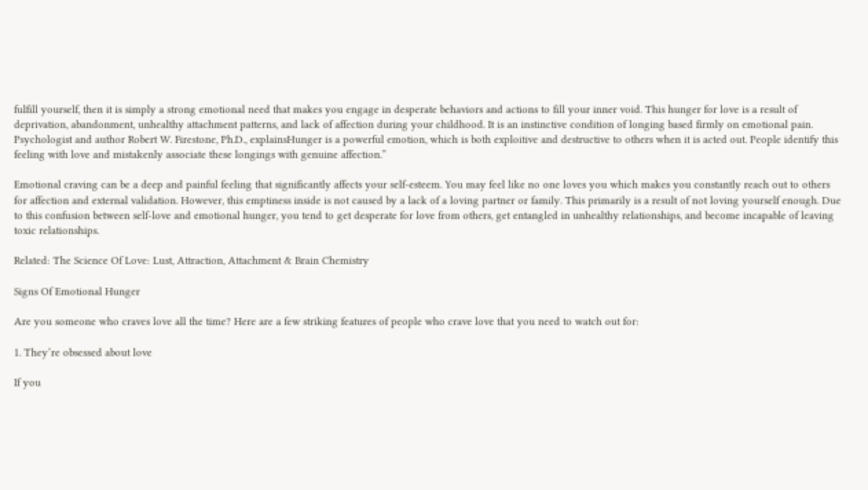fulfill yourself, then it is simply a strong emotional need that makes you engage in desperate behaviors and actions to fill your inner void. This hunger for love is a result of deprivation, abandonment, unhealthy attachment patterns, and lack of affection during your childhood. It is an instinctive condition of longing based firmly on emotional pain. Psychologist and author Robert W. Firestone, Ph.D., explainsHunger is a powerful emotion, which is both exploitive and destructive to others when it is acted out. People identify this feeling with love and mistakenly associate these longings with genuine affection.”

Emotional craving can be a deep and painful feeling that significantly affects your self-esteem. You may feel like no one loves you which makes you constantly reach out to others for affection and external validation. However, this emptiness inside is not caused by a lack of a loving partner or family. This primarily is a result of not loving yourself enough. Due to this confusion between self-love and emotional hunger, you tend to get desperate for love from others, get entangled in unhealthy relationships, and become incapable of leaving toxic relationships.

Related: The Science Of Love: Lust, Attraction, Attachment & Brain Chemistry

Signs Of Emotional Hunger

Are you someone who craves love all the time? Here are a few striking features of people who crave love that you need to watch out for:

1. They’re obsessed about love

If you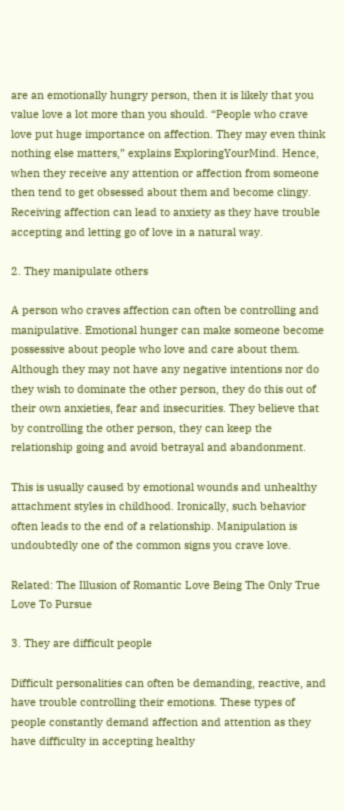are an emotionally hungry person, then it is likely that you value love a lot more than you should. “People who crave love put huge importance on affection. They may even think nothing else matters,” explains ExploringYourMind. Hence, when they receive any attention or affection from someone then tend to get obsessed about them and become clingy. Receiving affection can lead to anxiety as they have trouble accepting and letting go of love in a natural way.

2. They manipulate others

A person who craves affection can often be controlling and manipulative. Emotional hunger can make someone become possessive about people who love and care about them. Although they may not have any negative intentions nor do they wish to dominate the other person, they do this out of their own anxieties, fear and insecurities. They believe that by controlling the other person, they can keep the relationship going and avoid betrayal and abandonment.

This is usually caused by emotional wounds and unhealthy attachment styles in childhood. Ironically, such behavior often leads to the end of a relationship. Manipulation is undoubtedly one of the common signs you crave love.

Related: The Illusion of Romantic Love Being The Only True Love To Pursue

3. They are difficult people

Difficult personalities can often be demanding, reactive, and have trouble controlling their emotions. These types of people constantly demand affection and attention as they have difficulty in accepting healthy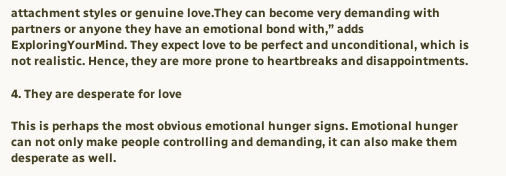attachment styles or genuine love.They can become very demanding with partners or anyone they have an emotional bond with,” adds ExploringYourMind. They expect love to be perfect and unconditional, which is not realistic. Hence, they are more prone to heartbreaks and disappointments.

4. They are desperate for love

This is perhaps the most obvious emotional hunger signs. Emotional hunger can not only make people controlling and demanding, it can also make them desperate as well.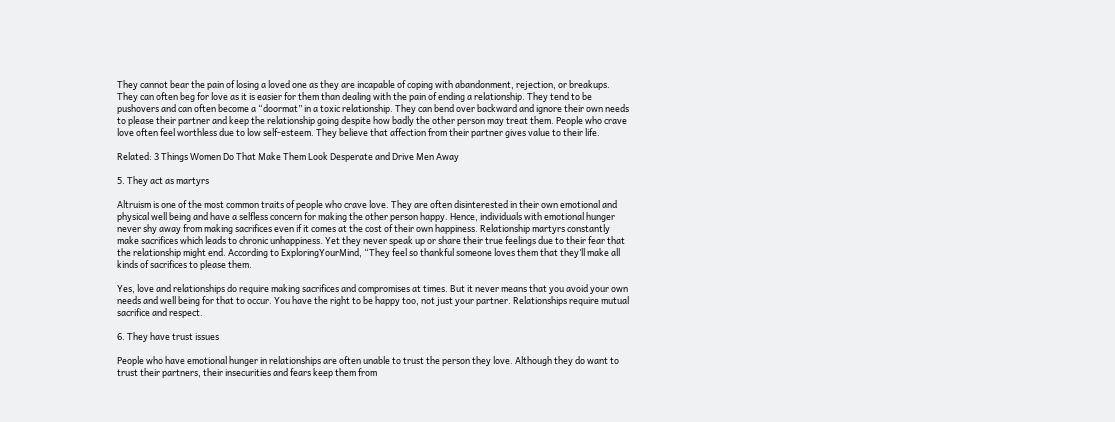They cannot bear the pain of losing a loved one as they are incapable of coping with abandonment, rejection, or breakups. They can often beg for love as it is easier for them than dealing with the pain of ending a relationship. They tend to be pushovers and can often become a “doormat” in a toxic relationship. They can bend over backward and ignore their own needs to please their partner and keep the relationship going despite how badly the other person may treat them. People who crave love often feel worthless due to low self-esteem. They believe that affection from their partner gives value to their life.

Related: 3 Things Women Do That Make Them Look Desperate and Drive Men Away

5. They act as martyrs

Altruism is one of the most common traits of people who crave love. They are often disinterested in their own emotional and physical well being and have a selfless concern for making the other person happy. Hence, individuals with emotional hunger never shy away from making sacrifices even if it comes at the cost of their own happiness. Relationship martyrs constantly make sacrifices which leads to chronic unhappiness. Yet they never speak up or share their true feelings due to their fear that the relationship might end. According to ExploringYourMind, “They feel so thankful someone loves them that they’ll make all kinds of sacrifices to please them.

Yes, love and relationships do require making sacrifices and compromises at times. But it never means that you avoid your own needs and well being for that to occur. You have the right to be happy too, not just your partner. Relationships require mutual sacrifice and respect.

6. They have trust issues

People who have emotional hunger in relationships are often unable to trust the person they love. Although they do want to trust their partners, their insecurities and fears keep them from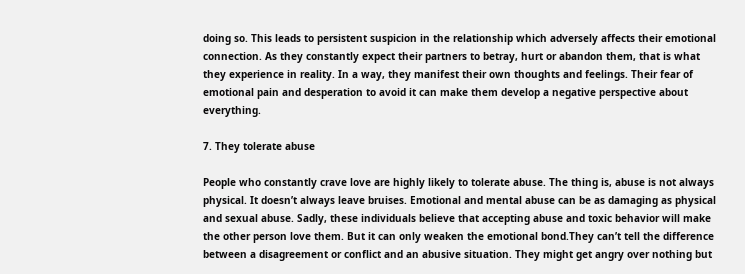doing so. This leads to persistent suspicion in the relationship which adversely affects their emotional connection. As they constantly expect their partners to betray, hurt or abandon them, that is what they experience in reality. In a way, they manifest their own thoughts and feelings. Their fear of emotional pain and desperation to avoid it can make them develop a negative perspective about everything.

7. They tolerate abuse

People who constantly crave love are highly likely to tolerate abuse. The thing is, abuse is not always physical. It doesn’t always leave bruises. Emotional and mental abuse can be as damaging as physical and sexual abuse. Sadly, these individuals believe that accepting abuse and toxic behavior will make the other person love them. But it can only weaken the emotional bond.They can’t tell the difference between a disagreement or conflict and an abusive situation. They might get angry over nothing but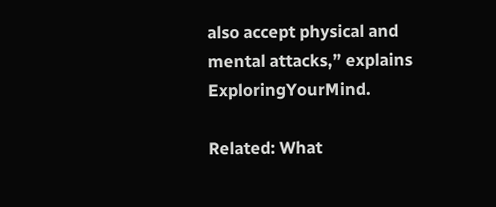also accept physical and mental attacks,” explains ExploringYourMind.

Related: What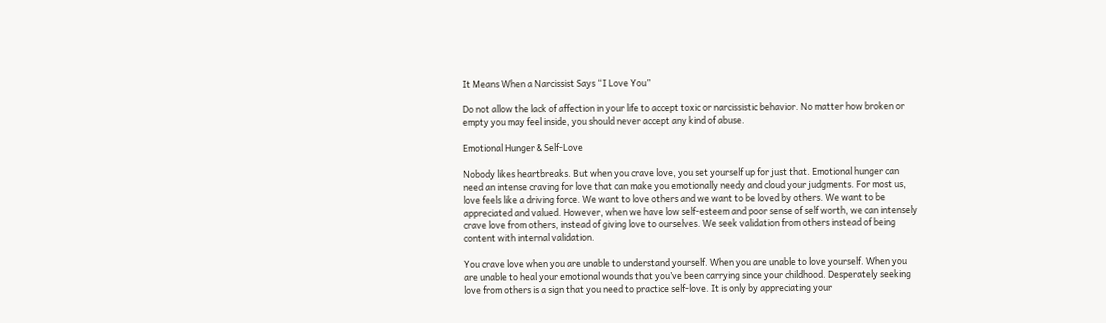It Means When a Narcissist Says “I Love You”

Do not allow the lack of affection in your life to accept toxic or narcissistic behavior. No matter how broken or empty you may feel inside, you should never accept any kind of abuse.

Emotional Hunger & Self-Love

Nobody likes heartbreaks. But when you crave love, you set yourself up for just that. Emotional hunger can need an intense craving for love that can make you emotionally needy and cloud your judgments. For most us, love feels like a driving force. We want to love others and we want to be loved by others. We want to be appreciated and valued. However, when we have low self-esteem and poor sense of self worth, we can intensely crave love from others, instead of giving love to ourselves. We seek validation from others instead of being content with internal validation.

You crave love when you are unable to understand yourself. When you are unable to love yourself. When you are unable to heal your emotional wounds that you’ve been carrying since your childhood. Desperately seeking love from others is a sign that you need to practice self-love. It is only by appreciating your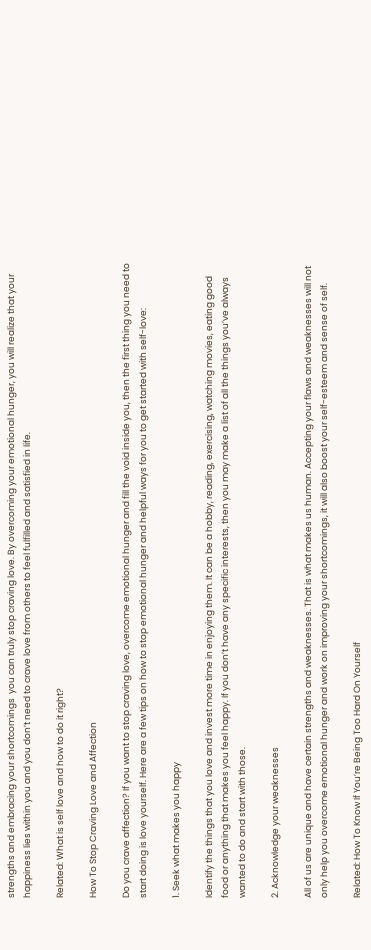strengths and embracing your shortcomings  you can truly stop craving love. By overcoming your emotional hunger, you will realize that your happiness lies within you and you don’t need to crave love from others to feel fulfilled and satisfied in life.

Related: What is self love and how to do it right?

How To Stop Craving Love and Affection

Do you crave affection? If you want to stop craving love, overcome emotional hunger and fill the void inside you, then the first thing you need to start doing is love yourself. Here are a few tips on how to stop emotional hunger and helpful ways for you to get started with self-love:

1. Seek what makes you happy

Identify the things that you love and invest more time in enjoying them. It can be a hobby, reading, exercising, watching movies, eating good food or anything that makes you feel happy. If you don’t have any specific interests, then you may make a list of all the things you’ve always wanted to do and start with those.

2. Acknowledge your weaknesses

All of us are unique and have certain strengths and weaknesses. That is what makes us human. Accepting your flaws and weaknesses will not only help you overcome emotional hunger and work on improving your shortcomings, it will also boost your self-esteem and sense of self.

Related: How To Know If You’re Being Too Hard On Yourself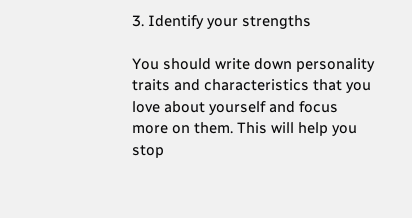3. Identify your strengths

You should write down personality traits and characteristics that you love about yourself and focus more on them. This will help you stop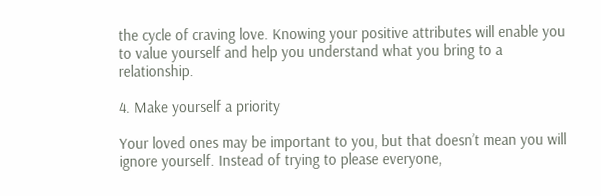the cycle of craving love. Knowing your positive attributes will enable you to value yourself and help you understand what you bring to a relationship.

4. Make yourself a priority

Your loved ones may be important to you, but that doesn’t mean you will ignore yourself. Instead of trying to please everyone,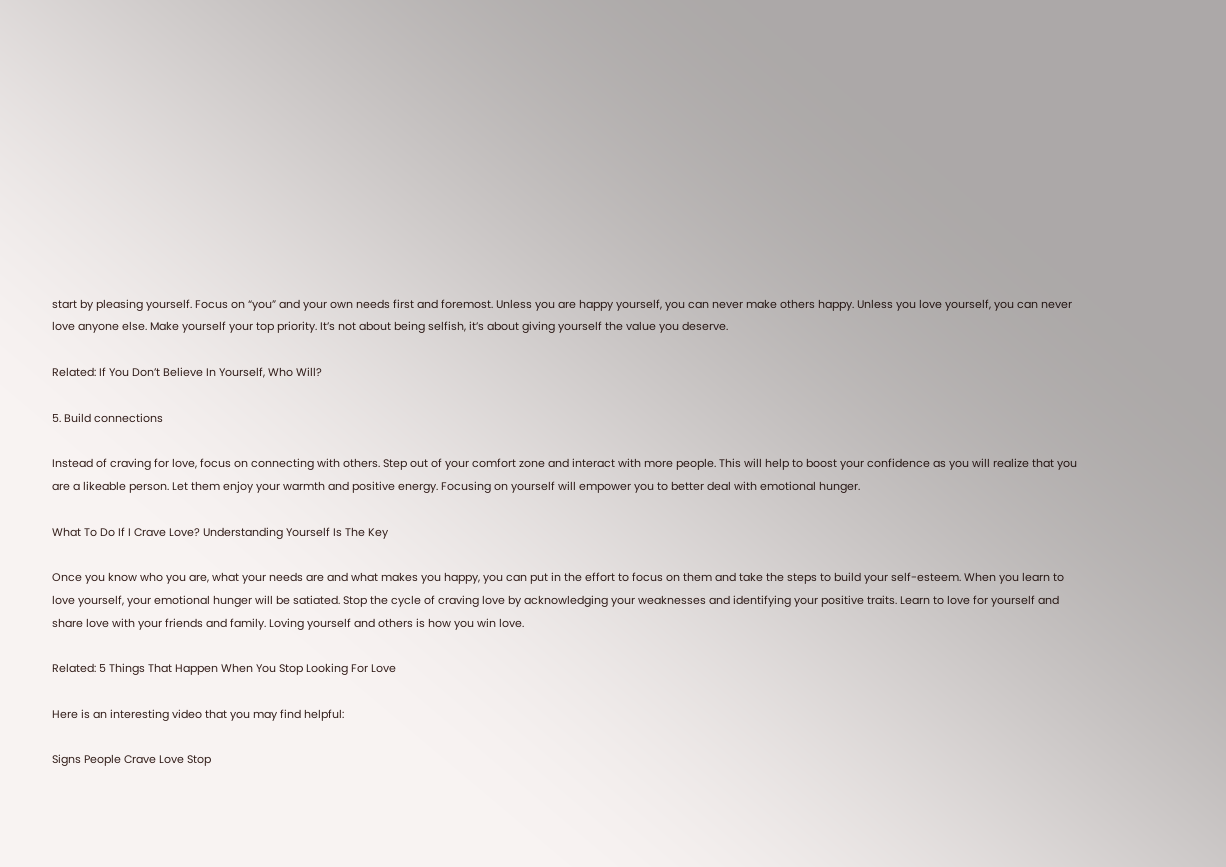start by pleasing yourself. Focus on “you” and your own needs first and foremost. Unless you are happy yourself, you can never make others happy. Unless you love yourself, you can never love anyone else. Make yourself your top priority. It’s not about being selfish, it’s about giving yourself the value you deserve.

Related: If You Don’t Believe In Yourself, Who Will?

5. Build connections

Instead of craving for love, focus on connecting with others. Step out of your comfort zone and interact with more people. This will help to boost your confidence as you will realize that you are a likeable person. Let them enjoy your warmth and positive energy. Focusing on yourself will empower you to better deal with emotional hunger.

What To Do If I Crave Love? Understanding Yourself Is The Key

Once you know who you are, what your needs are and what makes you happy, you can put in the effort to focus on them and take the steps to build your self-esteem. When you learn to love yourself, your emotional hunger will be satiated. Stop the cycle of craving love by acknowledging your weaknesses and identifying your positive traits. Learn to love for yourself and share love with your friends and family. Loving yourself and others is how you win love.

Related: 5 Things That Happen When You Stop Looking For Love

Here is an interesting video that you may find helpful:

Signs People Crave Love Stop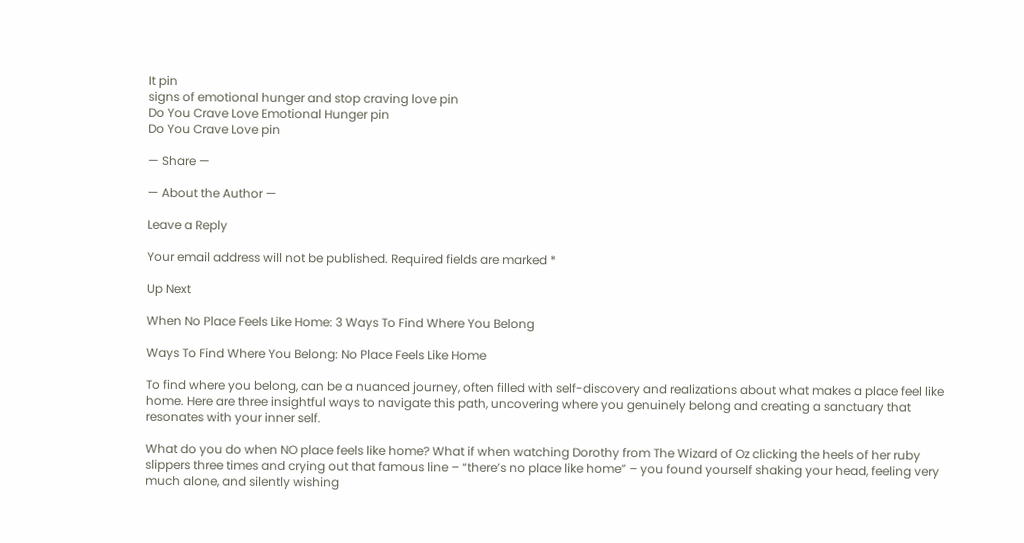It pin
signs of emotional hunger and stop craving love pin
Do You Crave Love Emotional Hunger pin
Do You Crave Love pin

— Share —

— About the Author —

Leave a Reply

Your email address will not be published. Required fields are marked *

Up Next

When No Place Feels Like Home: 3 Ways To Find Where You Belong

Ways To Find Where You Belong: No Place Feels Like Home

To find where you belong, can be a nuanced journey, often filled with self-discovery and realizations about what makes a place feel like home. Here are three insightful ways to navigate this path, uncovering where you genuinely belong and creating a sanctuary that resonates with your inner self.

What do you do when NO place feels like home? What if when watching Dorothy from The Wizard of Oz clicking the heels of her ruby slippers three times and crying out that famous line – “there’s no place like home” – you found yourself shaking your head, feeling very much alone, and silently wishing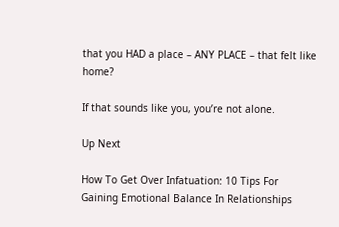that you HAD a place – ANY PLACE – that felt like home?

If that sounds like you, you’re not alone.

Up Next

How To Get Over Infatuation: 10 Tips For Gaining Emotional Balance In Relationships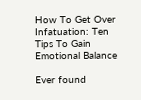How To Get Over Infatuation: Ten Tips To Gain Emotional Balance

Ever found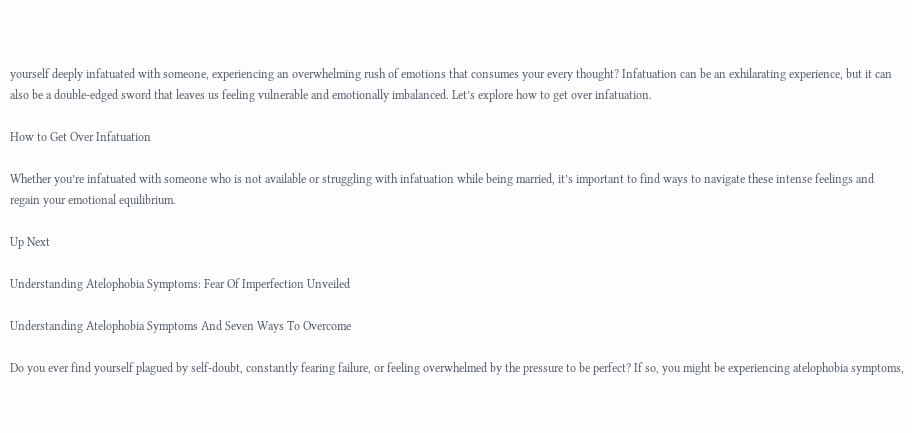yourself deeply infatuated with someone, experiencing an overwhelming rush of emotions that consumes your every thought? Infatuation can be an exhilarating experience, but it can also be a double-edged sword that leaves us feeling vulnerable and emotionally imbalanced. Let’s explore how to get over infatuation.

How to Get Over Infatuation

Whether you’re infatuated with someone who is not available or struggling with infatuation while being married, it’s important to find ways to navigate these intense feelings and regain your emotional equilibrium.

Up Next

Understanding Atelophobia Symptoms: Fear Of Imperfection Unveiled

Understanding Atelophobia Symptoms And Seven Ways To Overcome

Do you ever find yourself plagued by self-doubt, constantly fearing failure, or feeling overwhelmed by the pressure to be perfect? If so, you might be experiencing atelophobia symptoms,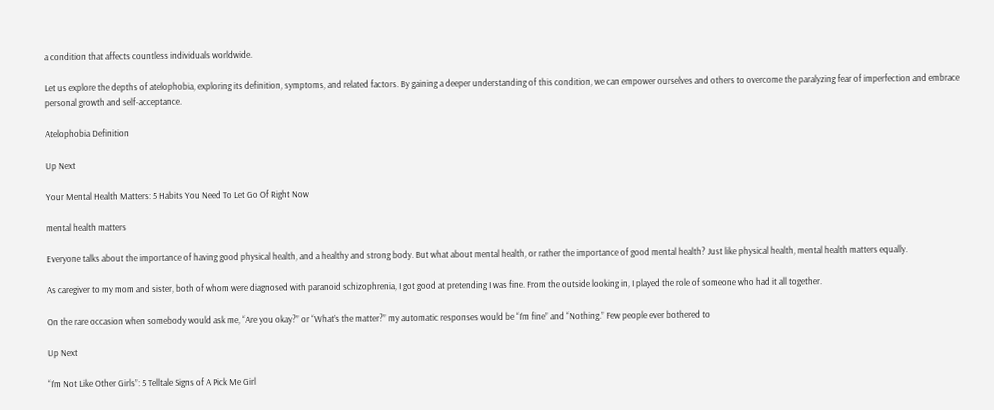a condition that affects countless individuals worldwide.

Let us explore the depths of atelophobia, exploring its definition, symptoms, and related factors. By gaining a deeper understanding of this condition, we can empower ourselves and others to overcome the paralyzing fear of imperfection and embrace personal growth and self-acceptance.

Atelophobia Definition

Up Next

Your Mental Health Matters: 5 Habits You Need To Let Go Of Right Now

mental health matters

Everyone talks about the importance of having good physical health, and a healthy and strong body. But what about mental health, or rather the importance of good mental health? Just like physical health, mental health matters equally.

As caregiver to my mom and sister, both of whom were diagnosed with paranoid schizophrenia, I got good at pretending I was fine. From the outside looking in, I played the role of someone who had it all together.

On the rare occasion when somebody would ask me, “Are you okay?” or “What’s the matter?” my automatic responses would be “I’m fine” and “Nothing.” Few people ever bothered to

Up Next

“I’m Not Like Other Girls”: 5 Telltale Signs of A Pick Me Girl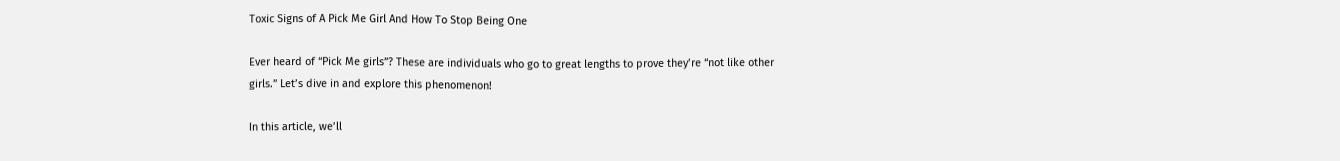Toxic Signs of A Pick Me Girl And How To Stop Being One

Ever heard of “Pick Me girls”? These are individuals who go to great lengths to prove they’re “not like other girls.” Let’s dive in and explore this phenomenon!

In this article, we’ll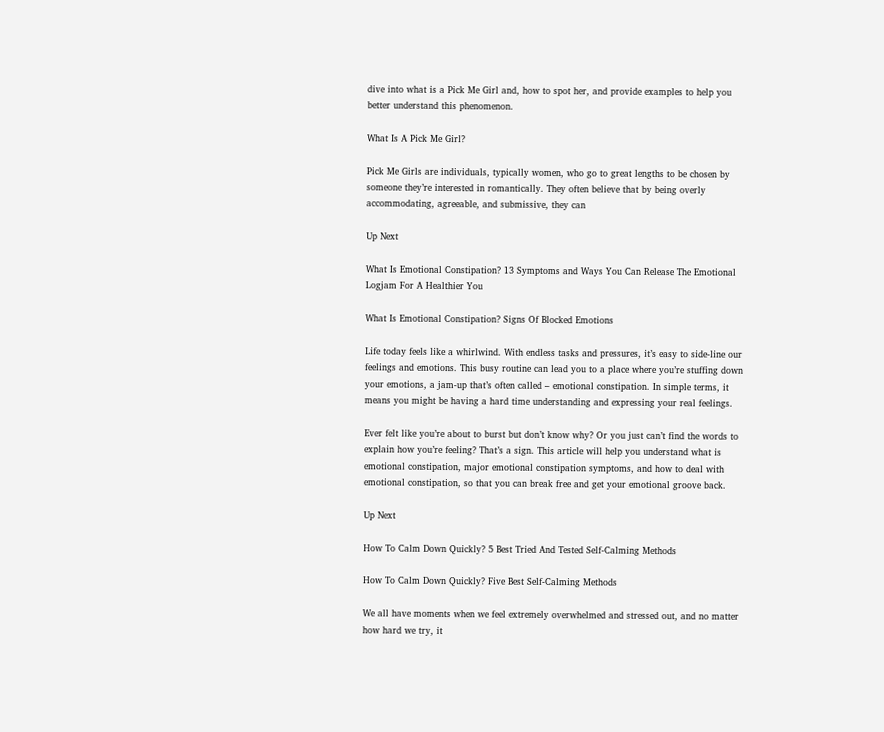dive into what is a Pick Me Girl and, how to spot her, and provide examples to help you better understand this phenomenon.

What Is A Pick Me Girl?

Pick Me Girls are individuals, typically women, who go to great lengths to be chosen by someone they’re interested in romantically. They often believe that by being overly accommodating, agreeable, and submissive, they can

Up Next

What Is Emotional Constipation? 13 Symptoms and Ways You Can Release The Emotional Logjam For A Healthier You

What Is Emotional Constipation? Signs Of Blocked Emotions

Life today feels like a whirlwind. With endless tasks and pressures, it’s easy to side-line our feelings and emotions. This busy routine can lead you to a place where you’re stuffing down your emotions, a jam-up that’s often called – emotional constipation. In simple terms, it means you might be having a hard time understanding and expressing your real feelings.

Ever felt like you’re about to burst but don’t know why? Or you just can’t find the words to explain how you’re feeling? That’s a sign. This article will help you understand what is emotional constipation, major emotional constipation symptoms, and how to deal with emotional constipation, so that you can break free and get your emotional groove back.

Up Next

How To Calm Down Quickly? 5 Best Tried And Tested Self-Calming Methods

How To Calm Down Quickly? Five Best Self-Calming Methods

We all have moments when we feel extremely overwhelmed and stressed out, and no matter how hard we try, it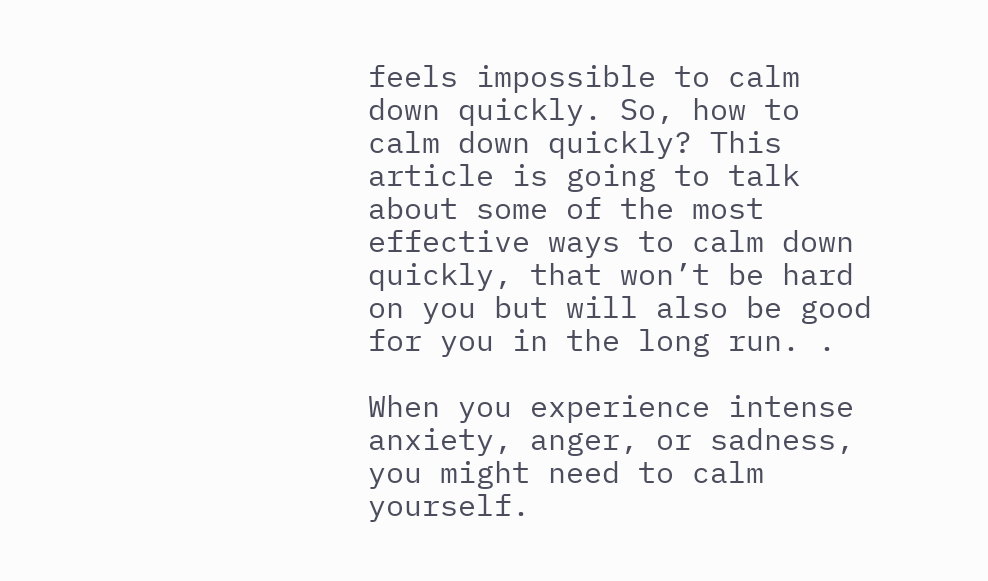feels impossible to calm down quickly. So, how to calm down quickly? This article is going to talk about some of the most effective ways to calm down quickly, that won’t be hard on you but will also be good for you in the long run. .

When you experience intense anxiety, anger, or sadness, you might need to calm yourself.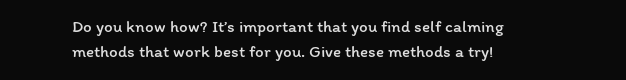Do you know how? It’s important that you find self calming methods that work best for you. Give these methods a try!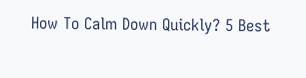How To Calm Down Quickly? 5 Best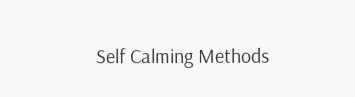Self Calming Methods